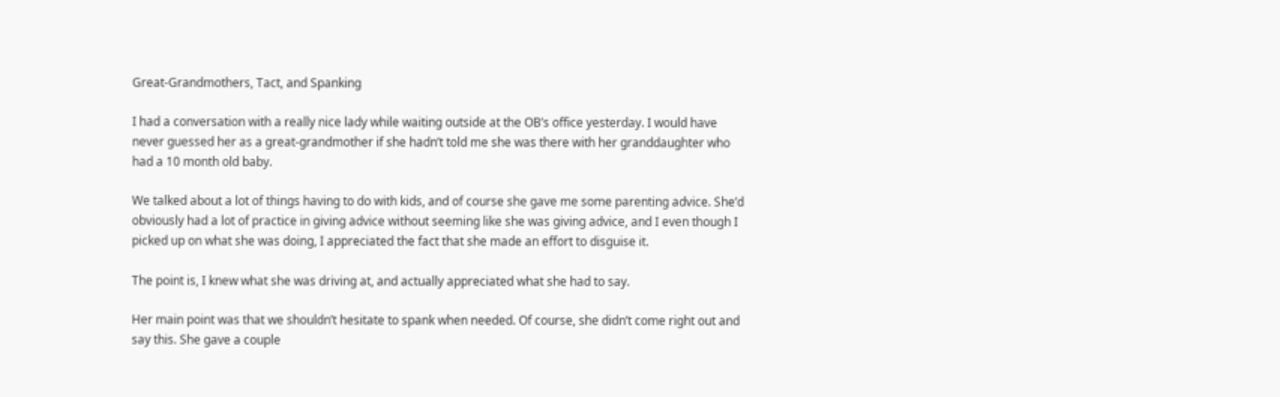Great-Grandmothers, Tact, and Spanking

I had a conversation with a really nice lady while waiting outside at the OB’s office yesterday. I would have never guessed her as a great-grandmother if she hadn’t told me she was there with her granddaughter who had a 10 month old baby.

We talked about a lot of things having to do with kids, and of course she gave me some parenting advice. She’d obviously had a lot of practice in giving advice without seeming like she was giving advice, and I even though I picked up on what she was doing, I appreciated the fact that she made an effort to disguise it.

The point is, I knew what she was driving at, and actually appreciated what she had to say.

Her main point was that we shouldn’t hesitate to spank when needed. Of course, she didn’t come right out and say this. She gave a couple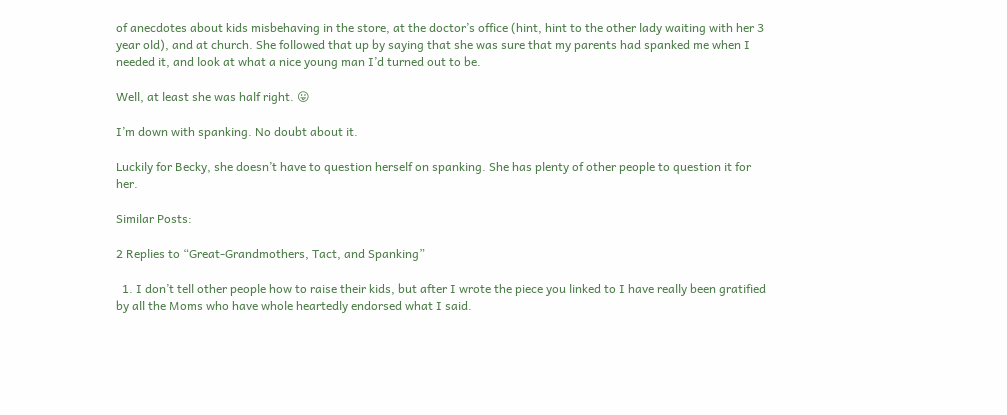of anecdotes about kids misbehaving in the store, at the doctor’s office (hint, hint to the other lady waiting with her 3 year old), and at church. She followed that up by saying that she was sure that my parents had spanked me when I needed it, and look at what a nice young man I’d turned out to be.

Well, at least she was half right. 😛

I’m down with spanking. No doubt about it.

Luckily for Becky, she doesn’t have to question herself on spanking. She has plenty of other people to question it for her.

Similar Posts:

2 Replies to “Great-Grandmothers, Tact, and Spanking”

  1. I don’t tell other people how to raise their kids, but after I wrote the piece you linked to I have really been gratified by all the Moms who have whole heartedly endorsed what I said.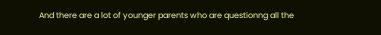And there are a lot of younger parents who are questionng all the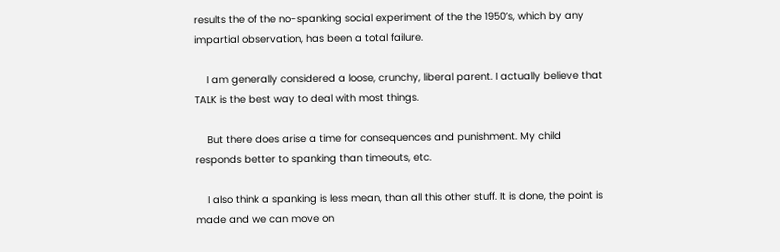results the of the no-spanking social experiment of the the 1950’s, which by any impartial observation, has been a total failure.

    I am generally considered a loose, crunchy, liberal parent. I actually believe that TALK is the best way to deal with most things.

    But there does arise a time for consequences and punishment. My child responds better to spanking than timeouts, etc.

    I also think a spanking is less mean, than all this other stuff. It is done, the point is made and we can move on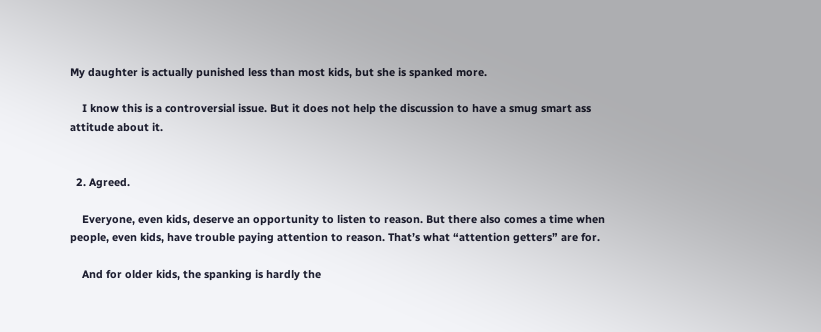My daughter is actually punished less than most kids, but she is spanked more.

    I know this is a controversial issue. But it does not help the discussion to have a smug smart ass attitude about it.


  2. Agreed.

    Everyone, even kids, deserve an opportunity to listen to reason. But there also comes a time when people, even kids, have trouble paying attention to reason. That’s what “attention getters” are for.

    And for older kids, the spanking is hardly the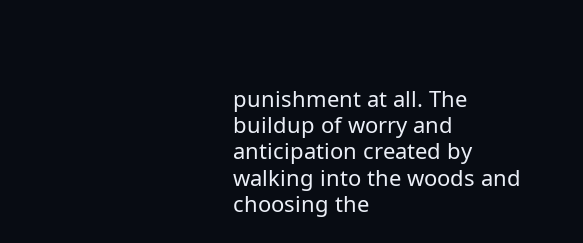punishment at all. The buildup of worry and anticipation created by walking into the woods and choosing the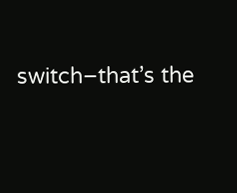switch–that’s the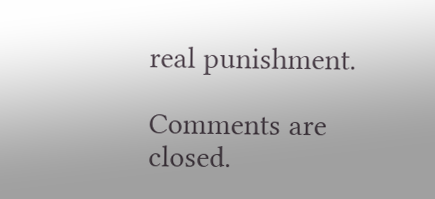real punishment.

Comments are closed.